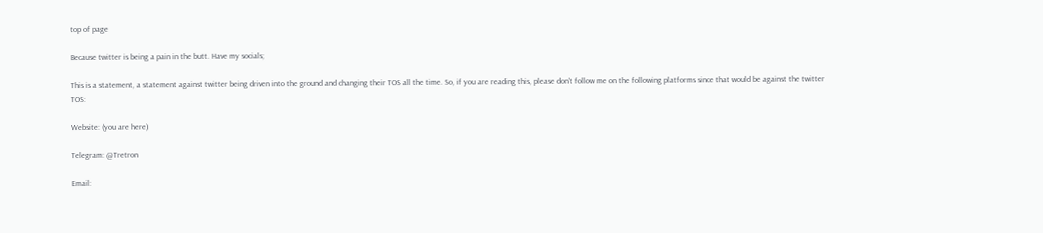top of page

Because twitter is being a pain in the butt. Have my socials;

This is a statement, a statement against twitter being driven into the ground and changing their TOS all the time. So, if you are reading this, please don't follow me on the following platforms since that would be against the twitter TOS:

Website: (you are here)

Telegram: @Tretron

Email: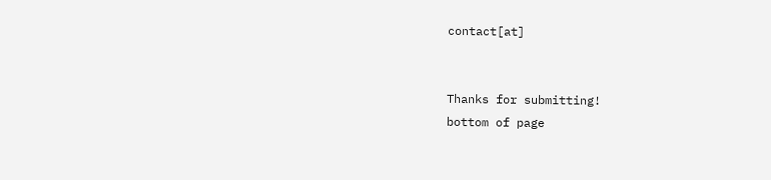contact[at]


Thanks for submitting!
bottom of page